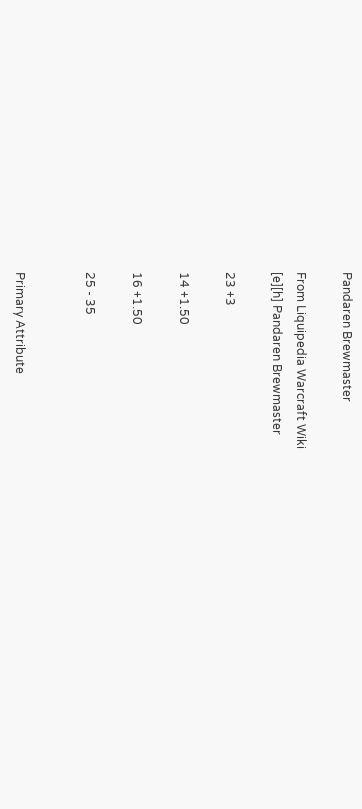Pandaren Brewmaster

From Liquipedia Warcraft Wiki
[e][h] Pandaren Brewmaster

23 +3

14 +1.50

16 +1.50

25 - 35


Primary Attribute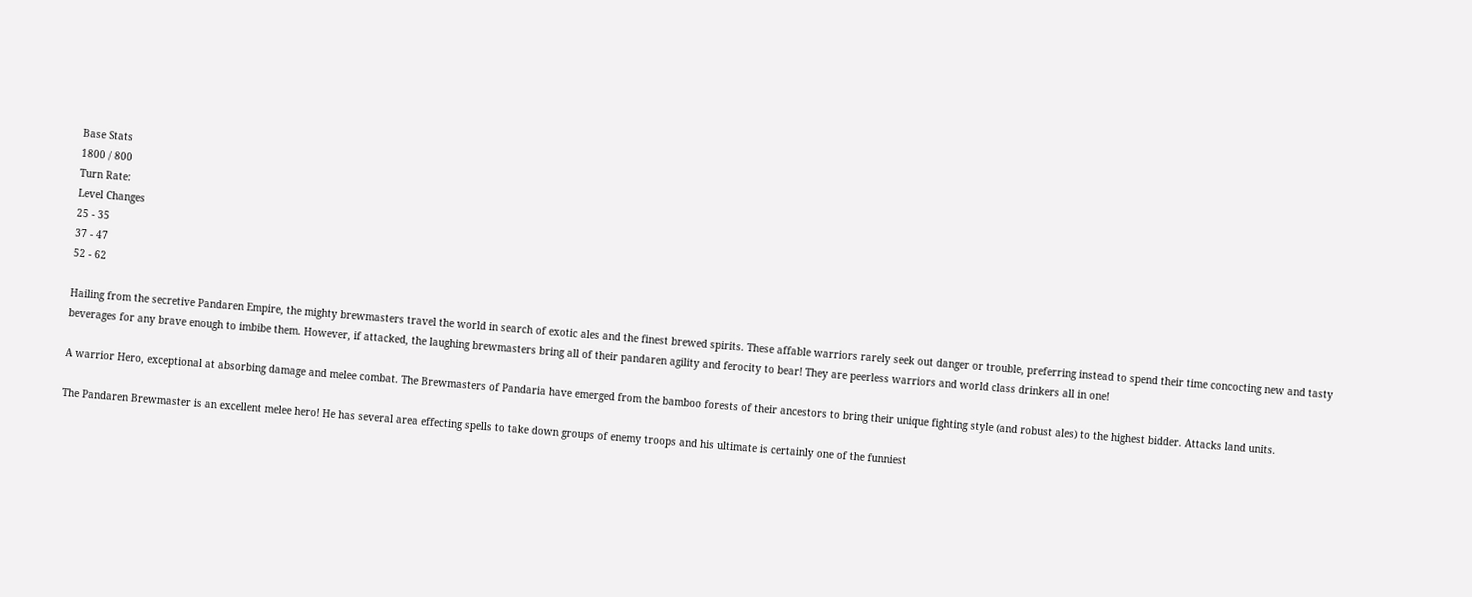Base Stats
1800 / 800
Turn Rate:
Level Changes
25 - 35
37 - 47
52 - 62

Hailing from the secretive Pandaren Empire, the mighty brewmasters travel the world in search of exotic ales and the finest brewed spirits. These affable warriors rarely seek out danger or trouble, preferring instead to spend their time concocting new and tasty beverages for any brave enough to imbibe them. However, if attacked, the laughing brewmasters bring all of their pandaren agility and ferocity to bear! They are peerless warriors and world class drinkers all in one!

A warrior Hero, exceptional at absorbing damage and melee combat. The Brewmasters of Pandaria have emerged from the bamboo forests of their ancestors to bring their unique fighting style (and robust ales) to the highest bidder. Attacks land units.

The Pandaren Brewmaster is an excellent melee hero! He has several area effecting spells to take down groups of enemy troops and his ultimate is certainly one of the funniest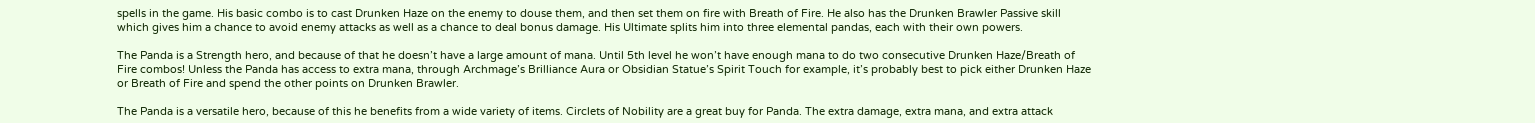spells in the game. His basic combo is to cast Drunken Haze on the enemy to douse them, and then set them on fire with Breath of Fire. He also has the Drunken Brawler Passive skill which gives him a chance to avoid enemy attacks as well as a chance to deal bonus damage. His Ultimate splits him into three elemental pandas, each with their own powers.

The Panda is a Strength hero, and because of that he doesn’t have a large amount of mana. Until 5th level he won’t have enough mana to do two consecutive Drunken Haze/Breath of Fire combos! Unless the Panda has access to extra mana, through Archmage’s Brilliance Aura or Obsidian Statue’s Spirit Touch for example, it’s probably best to pick either Drunken Haze or Breath of Fire and spend the other points on Drunken Brawler.

The Panda is a versatile hero, because of this he benefits from a wide variety of items. Circlets of Nobility are a great buy for Panda. The extra damage, extra mana, and extra attack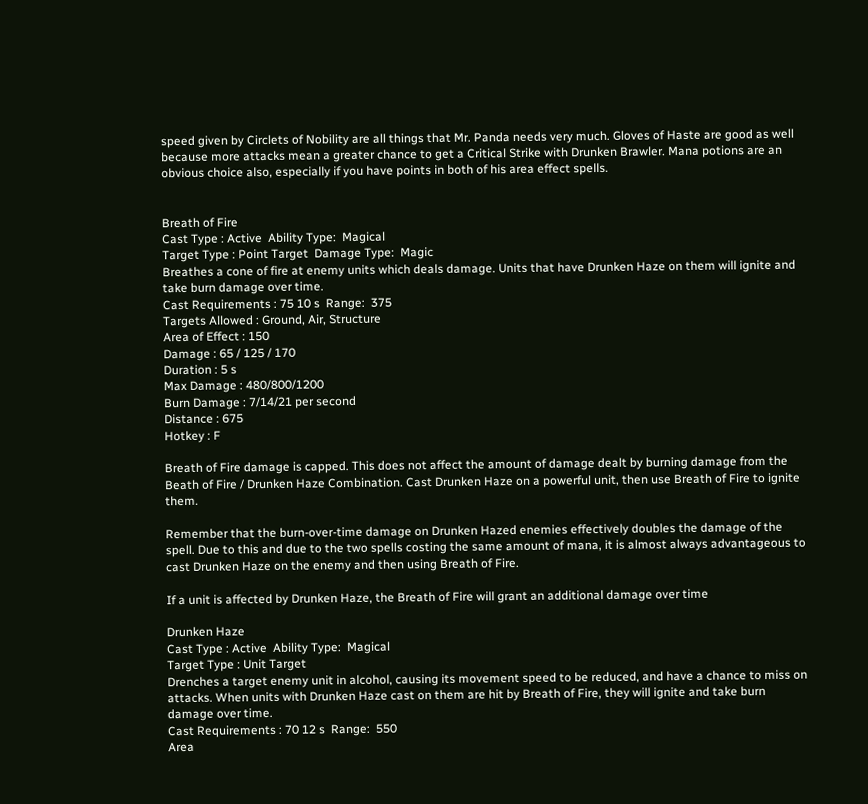speed given by Circlets of Nobility are all things that Mr. Panda needs very much. Gloves of Haste are good as well because more attacks mean a greater chance to get a Critical Strike with Drunken Brawler. Mana potions are an obvious choice also, especially if you have points in both of his area effect spells.


Breath of Fire
Cast Type : Active  Ability Type:  Magical
Target Type : Point Target  Damage Type:  Magic
Breathes a cone of fire at enemy units which deals damage. Units that have Drunken Haze on them will ignite and take burn damage over time.
Cast Requirements : 75 10 s  Range:  375
Targets Allowed : Ground, Air, Structure
Area of Effect : 150
Damage : 65 / 125 / 170
Duration : 5 s
Max Damage : 480/800/1200
Burn Damage : 7/14/21 per second
Distance : 675
Hotkey : F

Breath of Fire damage is capped. This does not affect the amount of damage dealt by burning damage from the Beath of Fire / Drunken Haze Combination. Cast Drunken Haze on a powerful unit, then use Breath of Fire to ignite them.

Remember that the burn-over-time damage on Drunken Hazed enemies effectively doubles the damage of the spell. Due to this and due to the two spells costing the same amount of mana, it is almost always advantageous to cast Drunken Haze on the enemy and then using Breath of Fire.

If a unit is affected by Drunken Haze, the Breath of Fire will grant an additional damage over time

Drunken Haze
Cast Type : Active  Ability Type:  Magical
Target Type : Unit Target
Drenches a target enemy unit in alcohol, causing its movement speed to be reduced, and have a chance to miss on attacks. When units with Drunken Haze cast on them are hit by Breath of Fire, they will ignite and take burn damage over time.
Cast Requirements : 70 12 s  Range:  550
Area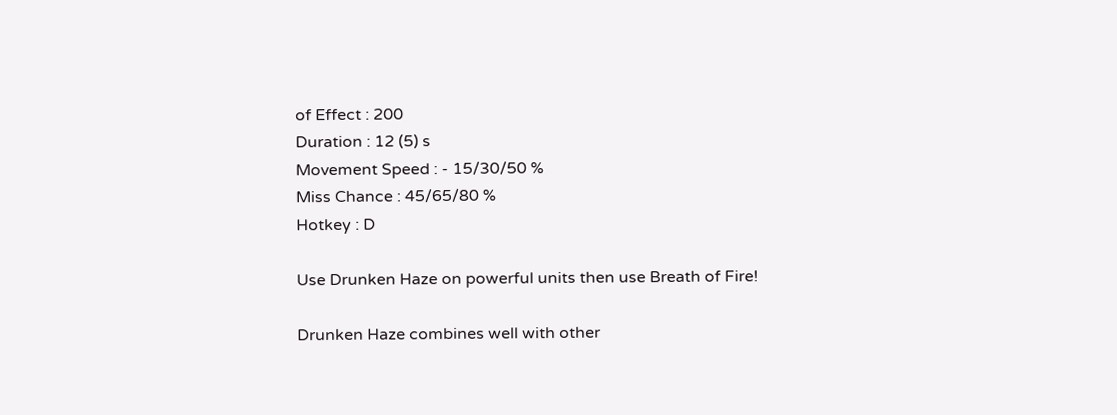of Effect : 200
Duration : 12 (5) s
Movement Speed : - 15/30/50 %
Miss Chance : 45/65/80 %
Hotkey : D

Use Drunken Haze on powerful units then use Breath of Fire!

Drunken Haze combines well with other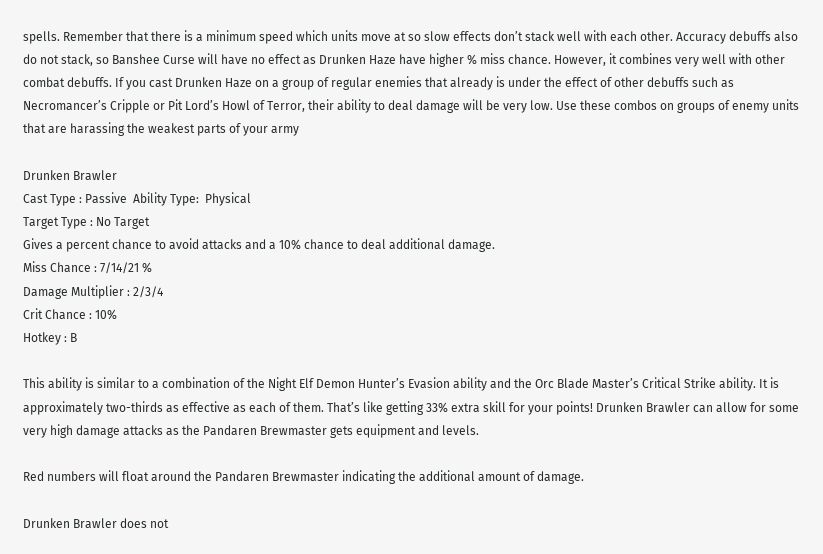spells. Remember that there is a minimum speed which units move at so slow effects don’t stack well with each other. Accuracy debuffs also do not stack, so Banshee Curse will have no effect as Drunken Haze have higher % miss chance. However, it combines very well with other combat debuffs. If you cast Drunken Haze on a group of regular enemies that already is under the effect of other debuffs such as Necromancer’s Cripple or Pit Lord’s Howl of Terror, their ability to deal damage will be very low. Use these combos on groups of enemy units that are harassing the weakest parts of your army

Drunken Brawler
Cast Type : Passive  Ability Type:  Physical
Target Type : No Target
Gives a percent chance to avoid attacks and a 10% chance to deal additional damage.
Miss Chance : 7/14/21 %
Damage Multiplier : 2/3/4
Crit Chance : 10%
Hotkey : B

This ability is similar to a combination of the Night Elf Demon Hunter’s Evasion ability and the Orc Blade Master’s Critical Strike ability. It is approximately two-thirds as effective as each of them. That’s like getting 33% extra skill for your points! Drunken Brawler can allow for some very high damage attacks as the Pandaren Brewmaster gets equipment and levels.

Red numbers will float around the Pandaren Brewmaster indicating the additional amount of damage.

Drunken Brawler does not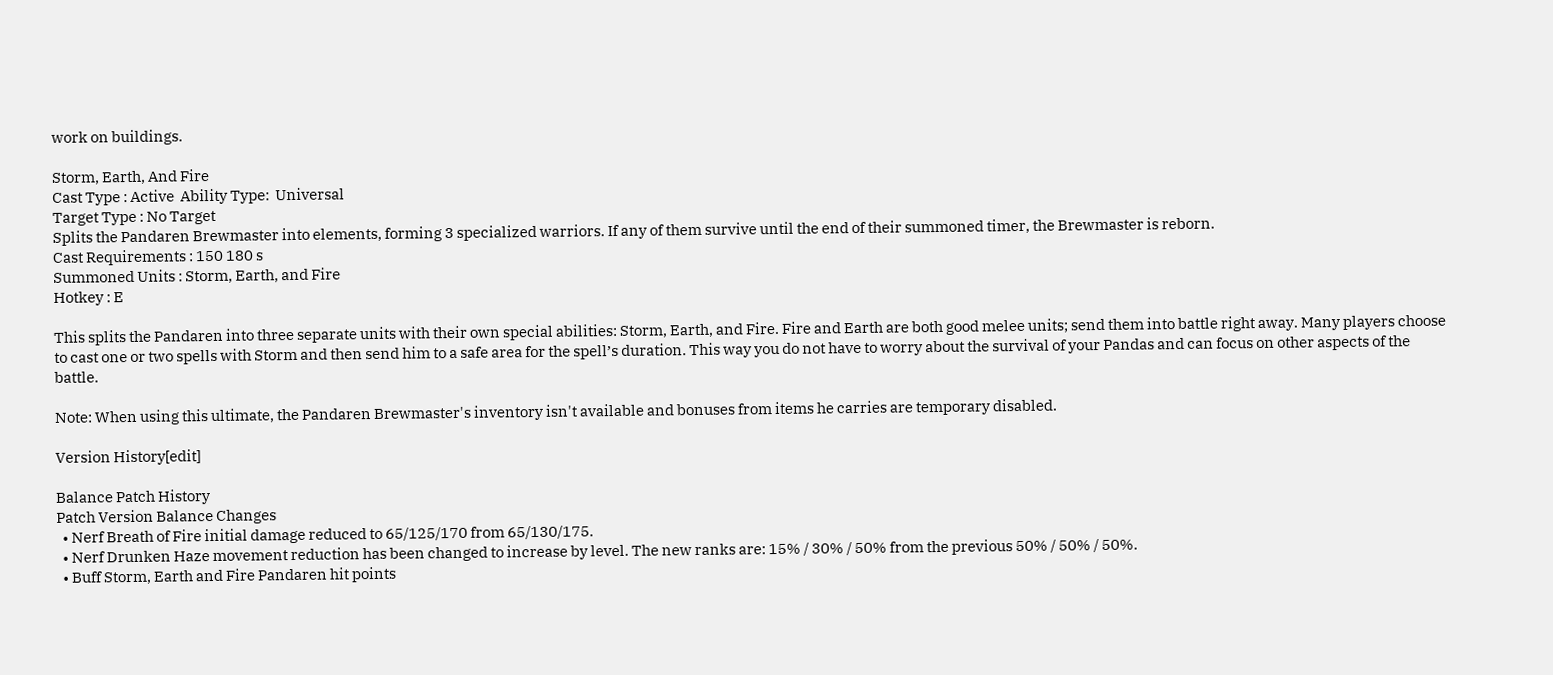work on buildings.

Storm, Earth, And Fire
Cast Type : Active  Ability Type:  Universal
Target Type : No Target
Splits the Pandaren Brewmaster into elements, forming 3 specialized warriors. If any of them survive until the end of their summoned timer, the Brewmaster is reborn.
Cast Requirements : 150 180 s
Summoned Units : Storm, Earth, and Fire
Hotkey : E

This splits the Pandaren into three separate units with their own special abilities: Storm, Earth, and Fire. Fire and Earth are both good melee units; send them into battle right away. Many players choose to cast one or two spells with Storm and then send him to a safe area for the spell’s duration. This way you do not have to worry about the survival of your Pandas and can focus on other aspects of the battle.

Note: When using this ultimate, the Pandaren Brewmaster's inventory isn't available and bonuses from items he carries are temporary disabled.

Version History[edit]

Balance Patch History
Patch Version Balance Changes
  • Nerf Breath of Fire initial damage reduced to 65/125/170 from 65/130/175.
  • Nerf Drunken Haze movement reduction has been changed to increase by level. The new ranks are: 15% / 30% / 50% from the previous 50% / 50% / 50%.
  • Buff Storm, Earth and Fire Pandaren hit points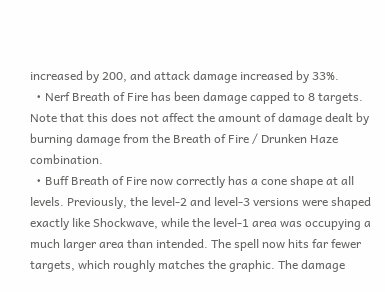increased by 200, and attack damage increased by 33%.
  • Nerf Breath of Fire has been damage capped to 8 targets. Note that this does not affect the amount of damage dealt by burning damage from the Breath of Fire / Drunken Haze combination.
  • Buff Breath of Fire now correctly has a cone shape at all levels. Previously, the level-2 and level-3 versions were shaped exactly like Shockwave, while the level-1 area was occupying a much larger area than intended. The spell now hits far fewer targets, which roughly matches the graphic. The damage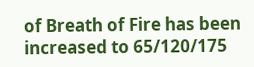of Breath of Fire has been increased to 65/120/175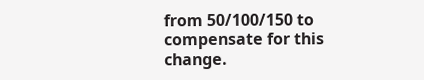from 50/100/150 to compensate for this change.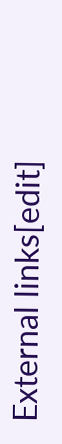External links[edit]